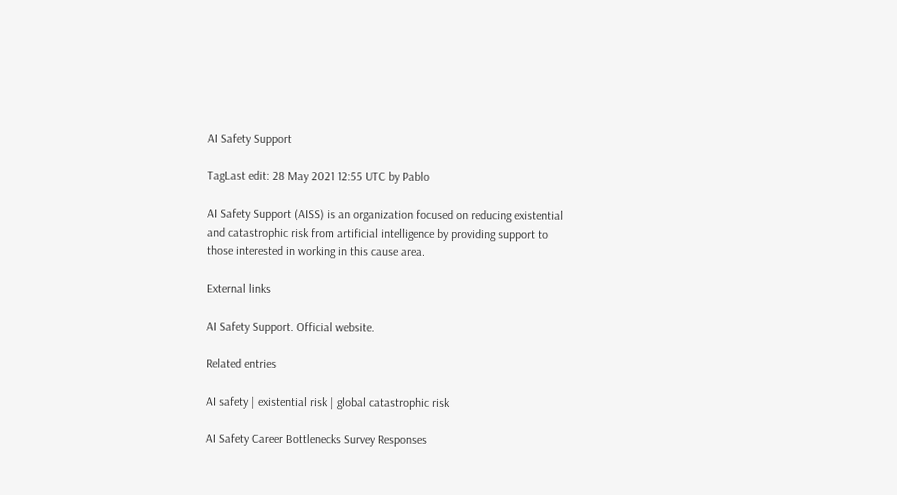AI Safety Support

TagLast edit: 28 May 2021 12:55 UTC by Pablo

AI Safety Support (AISS) is an organization focused on reducing existential and catastrophic risk from artificial intelligence by providing support to those interested in working in this cause area.

External links

AI Safety Support. Official website.

Related entries

AI safety | existential risk | global catastrophic risk

AI Safety Career Bottlenecks Survey Responses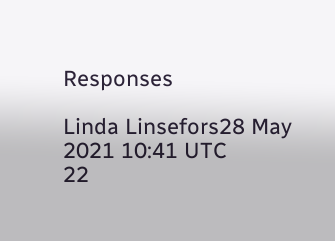Responses

Linda Linsefors28 May 2021 10:41 UTC
22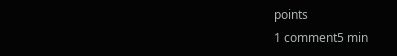points
1 comment5 min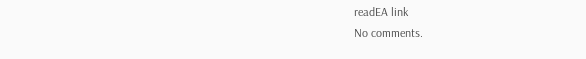readEA link
No comments.